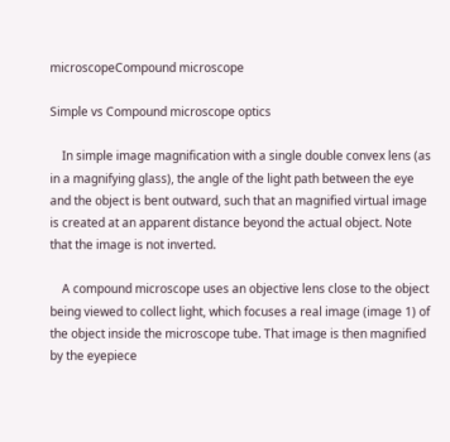microscopeCompound microscope

Simple vs Compound microscope optics

    In simple image magnification with a single double convex lens (as in a magnifying glass), the angle of the light path between the eye and the object is bent outward, such that an magnified virtual image is created at an apparent distance beyond the actual object. Note that the image is not inverted.

    A compound microscope uses an objective lens close to the object being viewed to collect light, which focuses a real image (image 1) of the object inside the microscope tube. That image is then magnified by the eyepiece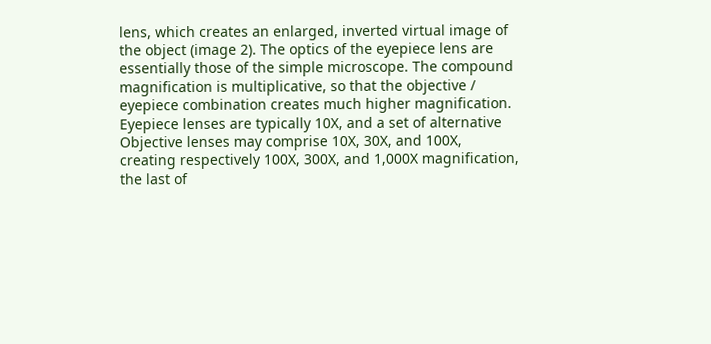lens, which creates an enlarged, inverted virtual image of the object (image 2). The optics of the eyepiece lens are essentially those of the simple microscope. The compound magnification is multiplicative, so that the objective / eyepiece combination creates much higher magnification. Eyepiece lenses are typically 10X, and a set of alternative Objective lenses may comprise 10X, 30X, and 100X, creating respectively 100X, 300X, and 1,000X magnification, the last of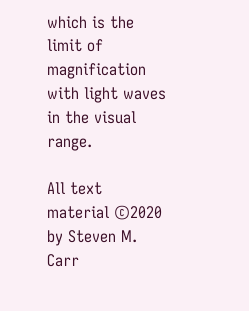which is the limit of magnification with light waves in the visual range.

All text material ©2020 by Steven M. Carr